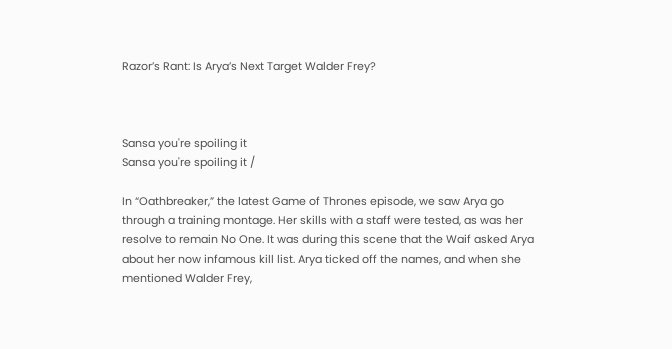Razor’s Rant: Is Arya’s Next Target Walder Frey?



Sansa you're spoiling it
Sansa you're spoiling it /

In “Oathbreaker,” the latest Game of Thrones episode, we saw Arya go through a training montage. Her skills with a staff were tested, as was her resolve to remain No One. It was during this scene that the Waif asked Arya about her now infamous kill list. Arya ticked off the names, and when she mentioned Walder Frey,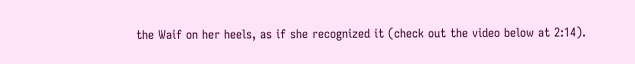the Waif on her heels, as if she recognized it (check out the video below at 2:14).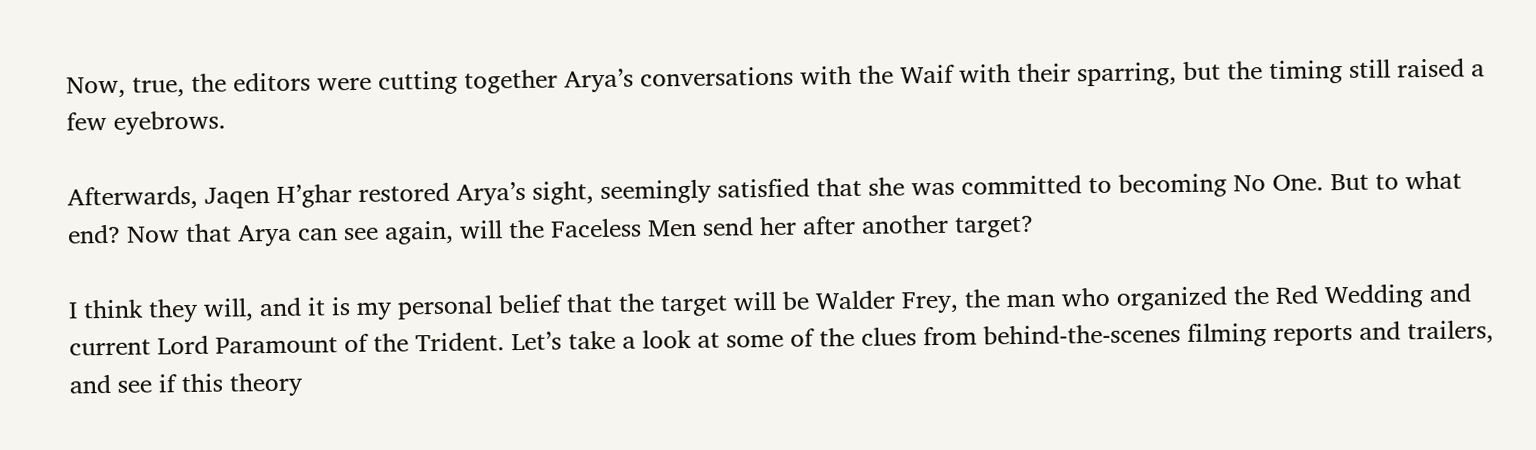Now, true, the editors were cutting together Arya’s conversations with the Waif with their sparring, but the timing still raised a few eyebrows.

Afterwards, Jaqen H’ghar restored Arya’s sight, seemingly satisfied that she was committed to becoming No One. But to what end? Now that Arya can see again, will the Faceless Men send her after another target?

I think they will, and it is my personal belief that the target will be Walder Frey, the man who organized the Red Wedding and current Lord Paramount of the Trident. Let’s take a look at some of the clues from behind-the-scenes filming reports and trailers, and see if this theory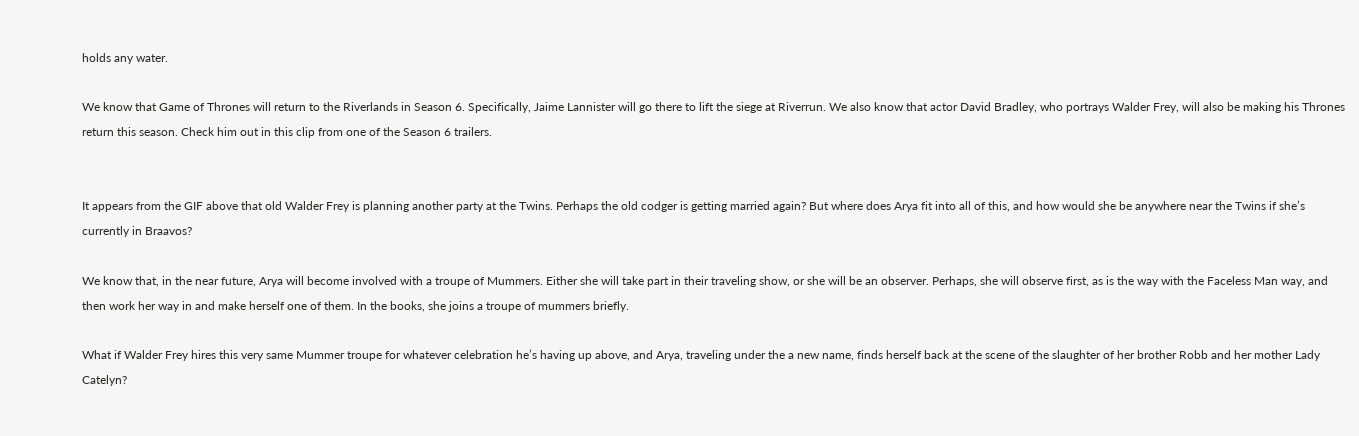holds any water.

We know that Game of Thrones will return to the Riverlands in Season 6. Specifically, Jaime Lannister will go there to lift the siege at Riverrun. We also know that actor David Bradley, who portrays Walder Frey, will also be making his Thrones return this season. Check him out in this clip from one of the Season 6 trailers.


It appears from the GIF above that old Walder Frey is planning another party at the Twins. Perhaps the old codger is getting married again? But where does Arya fit into all of this, and how would she be anywhere near the Twins if she’s currently in Braavos?

We know that, in the near future, Arya will become involved with a troupe of Mummers. Either she will take part in their traveling show, or she will be an observer. Perhaps, she will observe first, as is the way with the Faceless Man way, and then work her way in and make herself one of them. In the books, she joins a troupe of mummers briefly.

What if Walder Frey hires this very same Mummer troupe for whatever celebration he’s having up above, and Arya, traveling under the a new name, finds herself back at the scene of the slaughter of her brother Robb and her mother Lady Catelyn?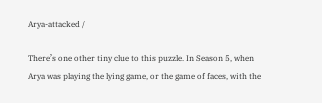Arya-attacked /

There’s one other tiny clue to this puzzle. In Season 5, when Arya was playing the lying game, or the game of faces, with the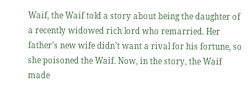Waif, the Waif told a story about being the daughter of a recently widowed rich lord who remarried. Her father’s new wife didn’t want a rival for his fortune, so she poisoned the Waif. Now, in the story, the Waif made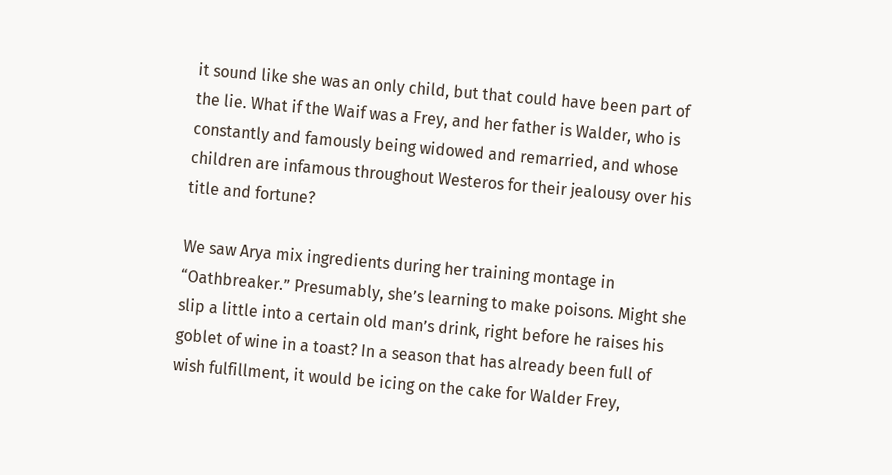it sound like she was an only child, but that could have been part of the lie. What if the Waif was a Frey, and her father is Walder, who is constantly and famously being widowed and remarried, and whose children are infamous throughout Westeros for their jealousy over his title and fortune?

We saw Arya mix ingredients during her training montage in “Oathbreaker.” Presumably, she’s learning to make poisons. Might she slip a little into a certain old man’s drink, right before he raises his goblet of wine in a toast? In a season that has already been full of wish fulfillment, it would be icing on the cake for Walder Frey,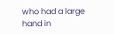who had a large hand in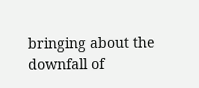bringing about the downfall of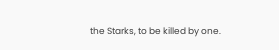the Starks, to be killed by one.